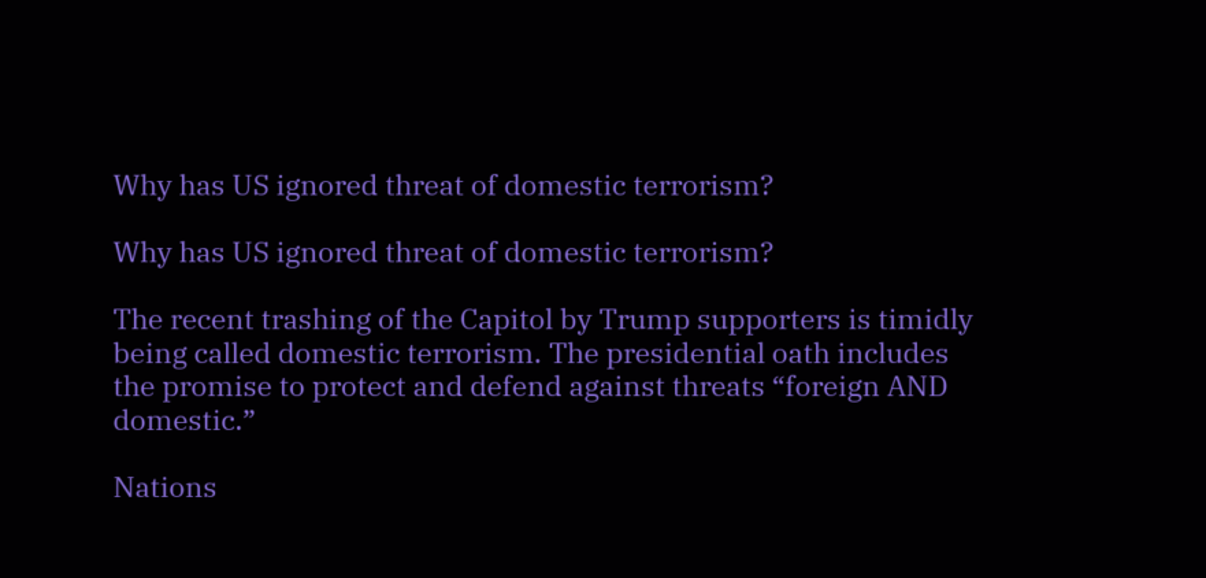Why has US ignored threat of domestic terrorism?

Why has US ignored threat of domestic terrorism?

The recent trashing of the Capitol by Trump supporters is timidly being called domestic terrorism. The presidential oath includes the promise to protect and defend against threats “foreign AND domestic.”

Nations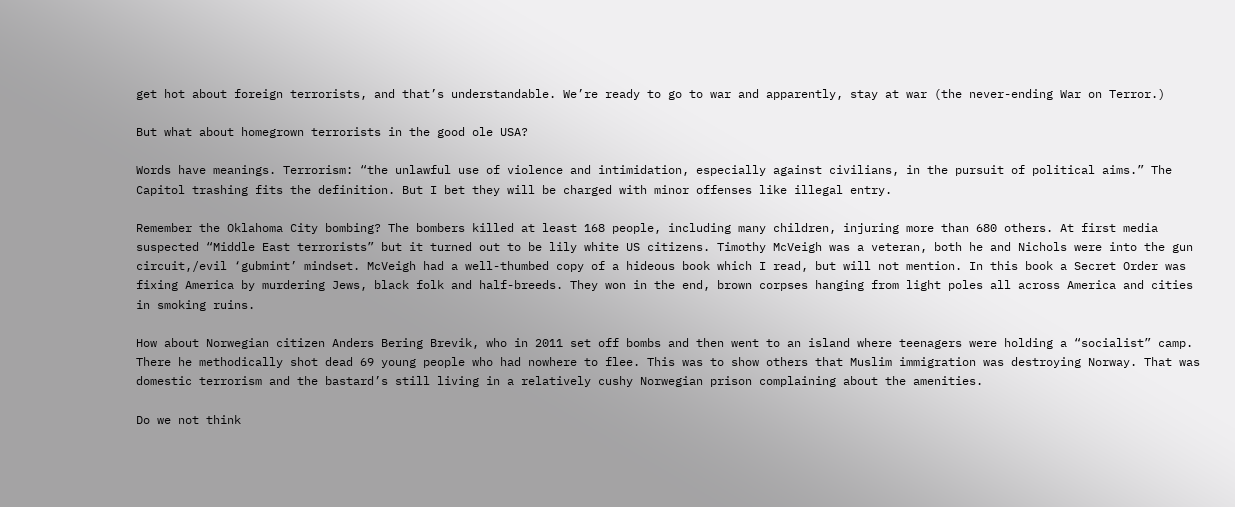get hot about foreign terrorists, and that’s understandable. We’re ready to go to war and apparently, stay at war (the never-ending War on Terror.)

But what about homegrown terrorists in the good ole USA?

Words have meanings. Terrorism: “the unlawful use of violence and intimidation, especially against civilians, in the pursuit of political aims.” The Capitol trashing fits the definition. But I bet they will be charged with minor offenses like illegal entry.

Remember the Oklahoma City bombing? The bombers killed at least 168 people, including many children, injuring more than 680 others. At first media suspected “Middle East terrorists” but it turned out to be lily white US citizens. Timothy McVeigh was a veteran, both he and Nichols were into the gun circuit,/evil ‘gubmint’ mindset. McVeigh had a well-thumbed copy of a hideous book which I read, but will not mention. In this book a Secret Order was fixing America by murdering Jews, black folk and half-breeds. They won in the end, brown corpses hanging from light poles all across America and cities in smoking ruins.

How about Norwegian citizen Anders Bering Brevik, who in 2011 set off bombs and then went to an island where teenagers were holding a “socialist” camp. There he methodically shot dead 69 young people who had nowhere to flee. This was to show others that Muslim immigration was destroying Norway. That was domestic terrorism and the bastard’s still living in a relatively cushy Norwegian prison complaining about the amenities.

Do we not think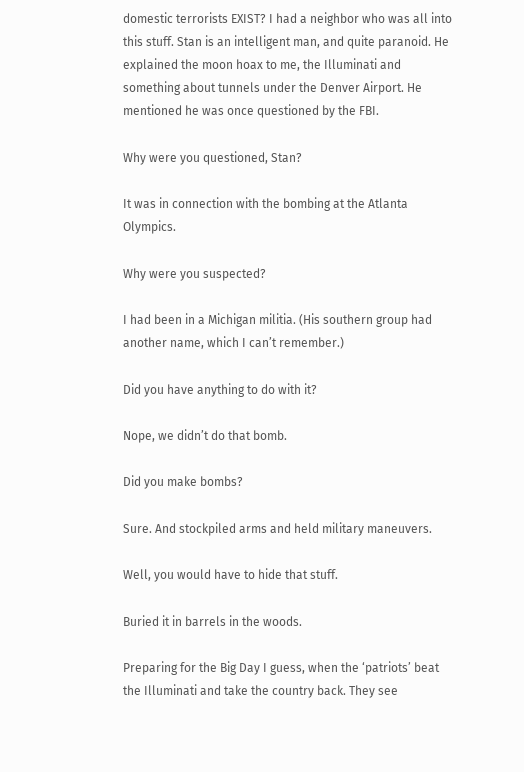domestic terrorists EXIST? I had a neighbor who was all into this stuff. Stan is an intelligent man, and quite paranoid. He explained the moon hoax to me, the Illuminati and something about tunnels under the Denver Airport. He mentioned he was once questioned by the FBI.

Why were you questioned, Stan?

It was in connection with the bombing at the Atlanta Olympics.

Why were you suspected?

I had been in a Michigan militia. (His southern group had another name, which I can’t remember.)

Did you have anything to do with it?

Nope, we didn’t do that bomb.

Did you make bombs?

Sure. And stockpiled arms and held military maneuvers.

Well, you would have to hide that stuff.

Buried it in barrels in the woods.

Preparing for the Big Day I guess, when the ‘patriots’ beat the Illuminati and take the country back. They see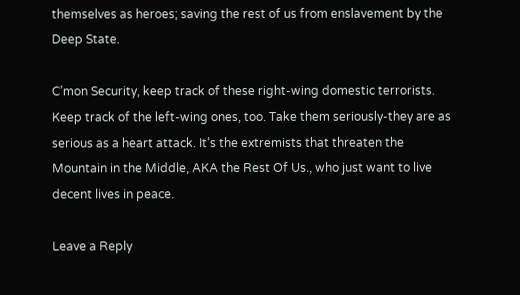themselves as heroes; saving the rest of us from enslavement by the Deep State.

C’mon Security, keep track of these right-wing domestic terrorists. Keep track of the left-wing ones, too. Take them seriously-they are as serious as a heart attack. It’s the extremists that threaten the Mountain in the Middle, AKA the Rest Of Us., who just want to live decent lives in peace.

Leave a Reply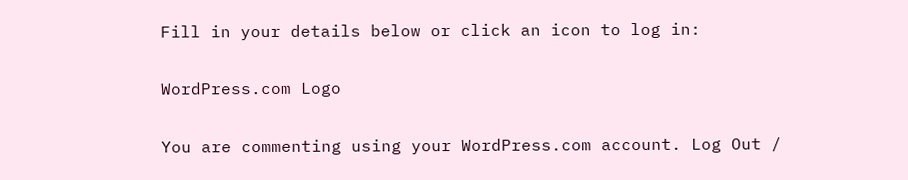Fill in your details below or click an icon to log in:

WordPress.com Logo

You are commenting using your WordPress.com account. Log Out /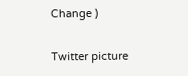Change )

Twitter picture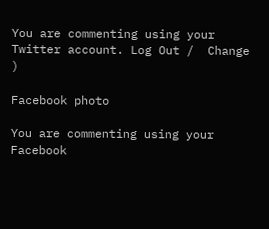You are commenting using your Twitter account. Log Out /  Change )

Facebook photo

You are commenting using your Facebook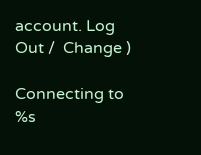account. Log Out /  Change )

Connecting to %s